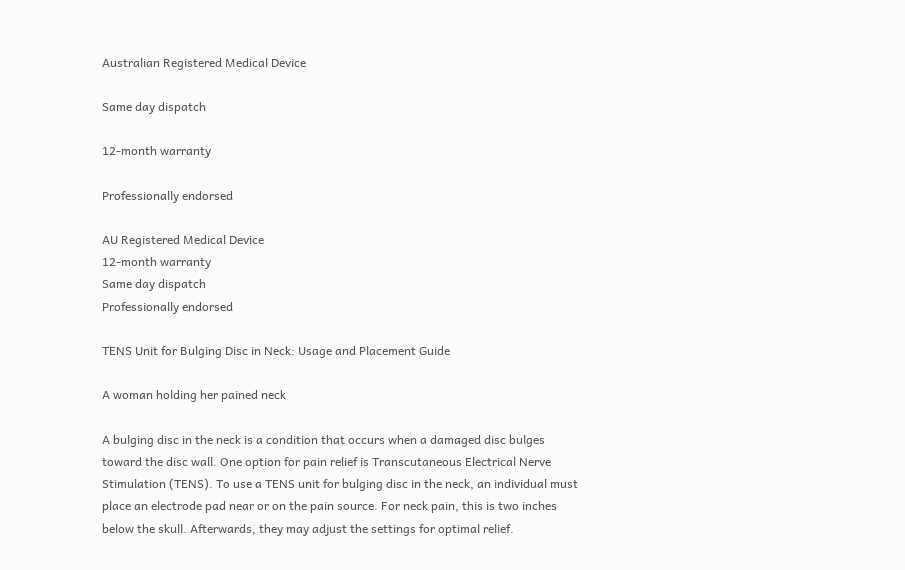Australian Registered Medical Device

Same day dispatch

12-month warranty

Professionally endorsed

AU Registered Medical Device
12-month warranty
Same day dispatch
Professionally endorsed

TENS Unit for Bulging Disc in Neck: Usage and Placement Guide

A woman holding her pained neck

A bulging disc in the neck is a condition that occurs when a damaged disc bulges toward the disc wall. One option for pain relief is Transcutaneous Electrical Nerve Stimulation (TENS). To use a TENS unit for bulging disc in the neck, an individual must place an electrode pad near or on the pain source. For neck pain, this is two inches below the skull. Afterwards, they may adjust the settings for optimal relief.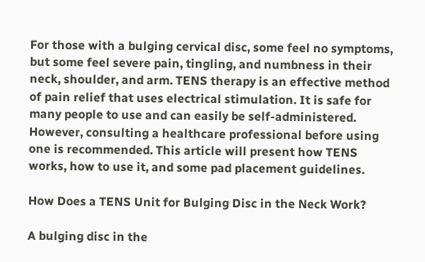For those with a bulging cervical disc, some feel no symptoms, but some feel severe pain, tingling, and numbness in their neck, shoulder, and arm. TENS therapy is an effective method of pain relief that uses electrical stimulation. It is safe for many people to use and can easily be self-administered. However, consulting a healthcare professional before using one is recommended. This article will present how TENS works, how to use it, and some pad placement guidelines.

How Does a TENS Unit for Bulging Disc in the Neck Work?

A bulging disc in the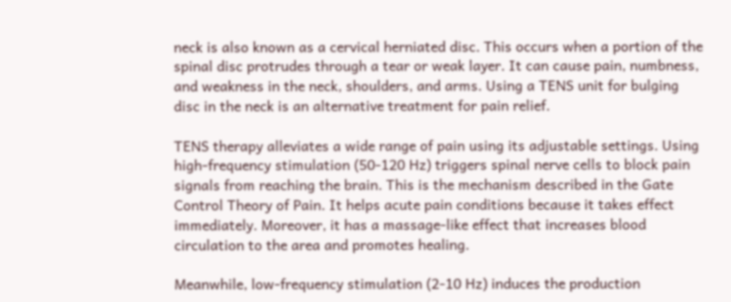neck is also known as a cervical herniated disc. This occurs when a portion of the spinal disc protrudes through a tear or weak layer. It can cause pain, numbness, and weakness in the neck, shoulders, and arms. Using a TENS unit for bulging disc in the neck is an alternative treatment for pain relief.

TENS therapy alleviates a wide range of pain using its adjustable settings. Using high-frequency stimulation (50-120 Hz) triggers spinal nerve cells to block pain signals from reaching the brain. This is the mechanism described in the Gate Control Theory of Pain. It helps acute pain conditions because it takes effect immediately. Moreover, it has a massage-like effect that increases blood circulation to the area and promotes healing.

Meanwhile, low-frequency stimulation (2-10 Hz) induces the production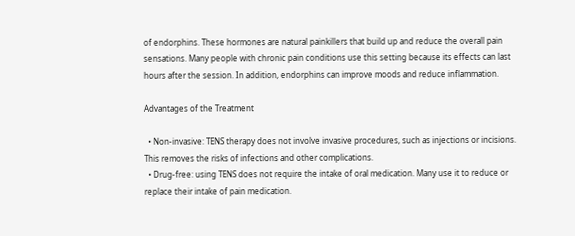of endorphins. These hormones are natural painkillers that build up and reduce the overall pain sensations. Many people with chronic pain conditions use this setting because its effects can last hours after the session. In addition, endorphins can improve moods and reduce inflammation.

Advantages of the Treatment

  • Non-invasive: TENS therapy does not involve invasive procedures, such as injections or incisions. This removes the risks of infections and other complications.
  • Drug-free: using TENS does not require the intake of oral medication. Many use it to reduce or replace their intake of pain medication.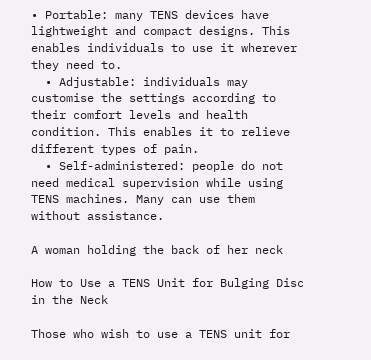• Portable: many TENS devices have lightweight and compact designs. This enables individuals to use it wherever they need to.
  • Adjustable: individuals may customise the settings according to their comfort levels and health condition. This enables it to relieve different types of pain.
  • Self-administered: people do not need medical supervision while using TENS machines. Many can use them without assistance.

A woman holding the back of her neck

How to Use a TENS Unit for Bulging Disc in the Neck

Those who wish to use a TENS unit for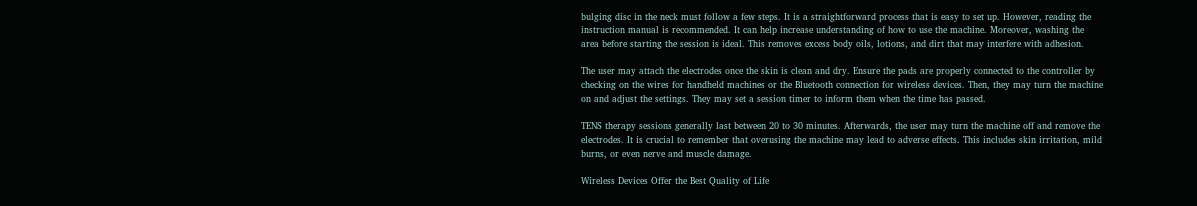bulging disc in the neck must follow a few steps. It is a straightforward process that is easy to set up. However, reading the instruction manual is recommended. It can help increase understanding of how to use the machine. Moreover, washing the area before starting the session is ideal. This removes excess body oils, lotions, and dirt that may interfere with adhesion.

The user may attach the electrodes once the skin is clean and dry. Ensure the pads are properly connected to the controller by checking on the wires for handheld machines or the Bluetooth connection for wireless devices. Then, they may turn the machine on and adjust the settings. They may set a session timer to inform them when the time has passed.

TENS therapy sessions generally last between 20 to 30 minutes. Afterwards, the user may turn the machine off and remove the electrodes. It is crucial to remember that overusing the machine may lead to adverse effects. This includes skin irritation, mild burns, or even nerve and muscle damage.

Wireless Devices Offer the Best Quality of Life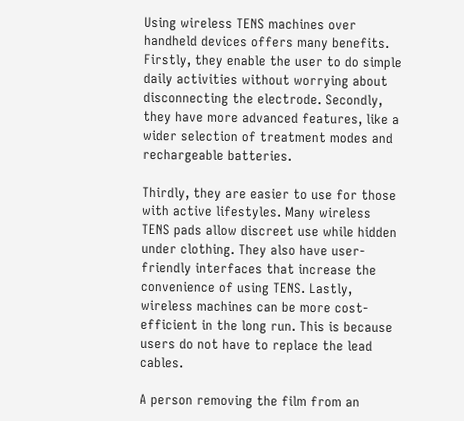Using wireless TENS machines over handheld devices offers many benefits. Firstly, they enable the user to do simple daily activities without worrying about disconnecting the electrode. Secondly, they have more advanced features, like a wider selection of treatment modes and rechargeable batteries.

Thirdly, they are easier to use for those with active lifestyles. Many wireless TENS pads allow discreet use while hidden under clothing. They also have user-friendly interfaces that increase the convenience of using TENS. Lastly, wireless machines can be more cost-efficient in the long run. This is because users do not have to replace the lead cables.

A person removing the film from an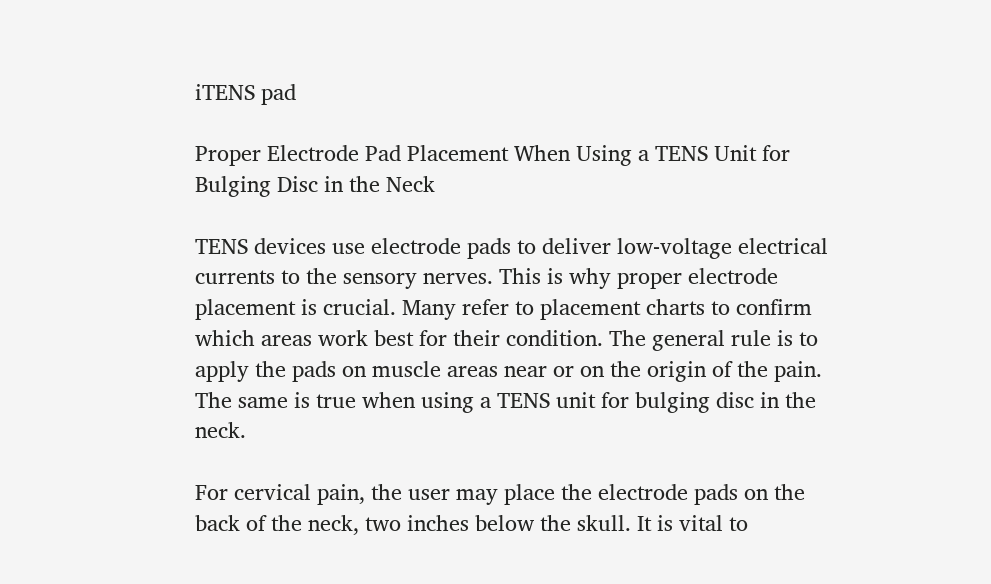iTENS pad

Proper Electrode Pad Placement When Using a TENS Unit for Bulging Disc in the Neck

TENS devices use electrode pads to deliver low-voltage electrical currents to the sensory nerves. This is why proper electrode placement is crucial. Many refer to placement charts to confirm which areas work best for their condition. The general rule is to apply the pads on muscle areas near or on the origin of the pain. The same is true when using a TENS unit for bulging disc in the neck.

For cervical pain, the user may place the electrode pads on the back of the neck, two inches below the skull. It is vital to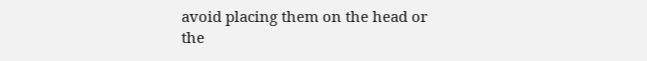avoid placing them on the head or the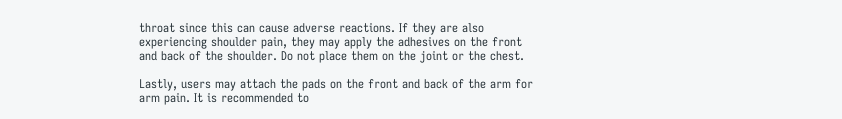throat since this can cause adverse reactions. If they are also experiencing shoulder pain, they may apply the adhesives on the front and back of the shoulder. Do not place them on the joint or the chest.

Lastly, users may attach the pads on the front and back of the arm for arm pain. It is recommended to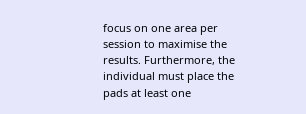focus on one area per session to maximise the results. Furthermore, the individual must place the pads at least one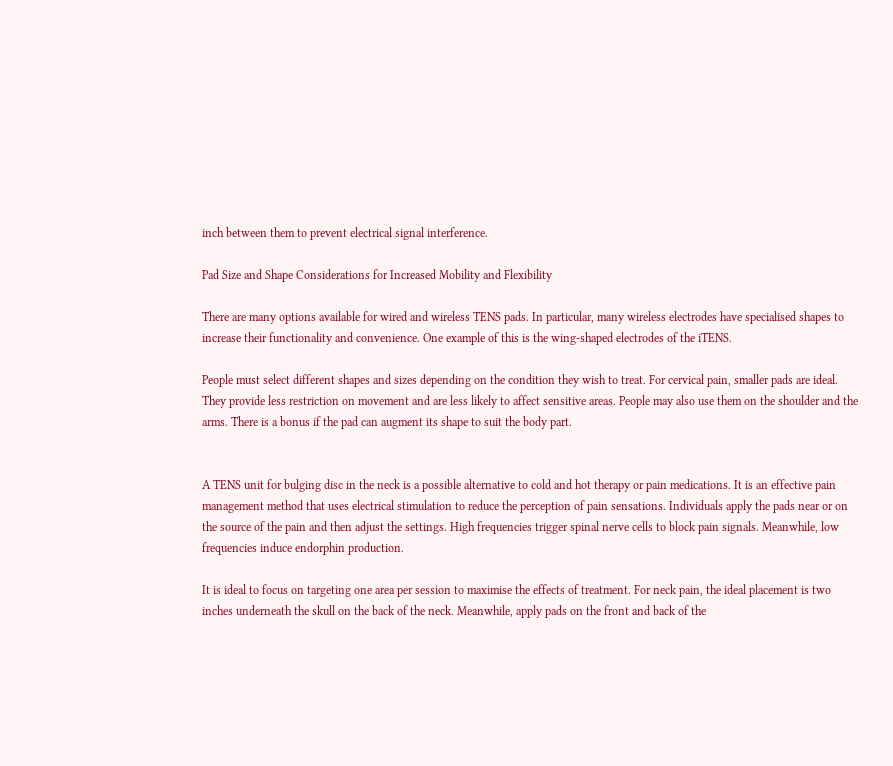inch between them to prevent electrical signal interference.

Pad Size and Shape Considerations for Increased Mobility and Flexibility

There are many options available for wired and wireless TENS pads. In particular, many wireless electrodes have specialised shapes to increase their functionality and convenience. One example of this is the wing-shaped electrodes of the iTENS.

People must select different shapes and sizes depending on the condition they wish to treat. For cervical pain, smaller pads are ideal. They provide less restriction on movement and are less likely to affect sensitive areas. People may also use them on the shoulder and the arms. There is a bonus if the pad can augment its shape to suit the body part.


A TENS unit for bulging disc in the neck is a possible alternative to cold and hot therapy or pain medications. It is an effective pain management method that uses electrical stimulation to reduce the perception of pain sensations. Individuals apply the pads near or on the source of the pain and then adjust the settings. High frequencies trigger spinal nerve cells to block pain signals. Meanwhile, low frequencies induce endorphin production.

It is ideal to focus on targeting one area per session to maximise the effects of treatment. For neck pain, the ideal placement is two inches underneath the skull on the back of the neck. Meanwhile, apply pads on the front and back of the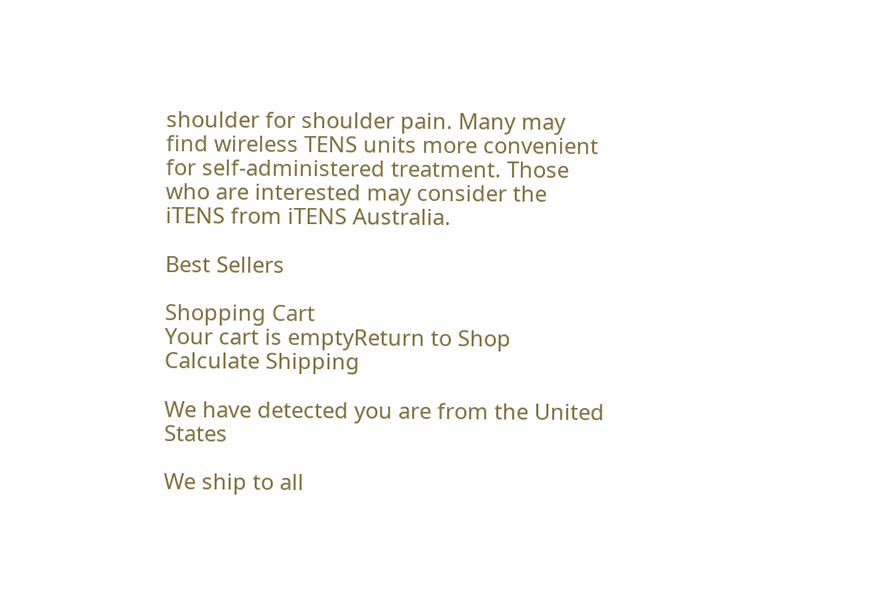shoulder for shoulder pain. Many may find wireless TENS units more convenient for self-administered treatment. Those who are interested may consider the iTENS from iTENS Australia.

Best Sellers

Shopping Cart
Your cart is emptyReturn to Shop
Calculate Shipping

We have detected you are from the United States

We ship to all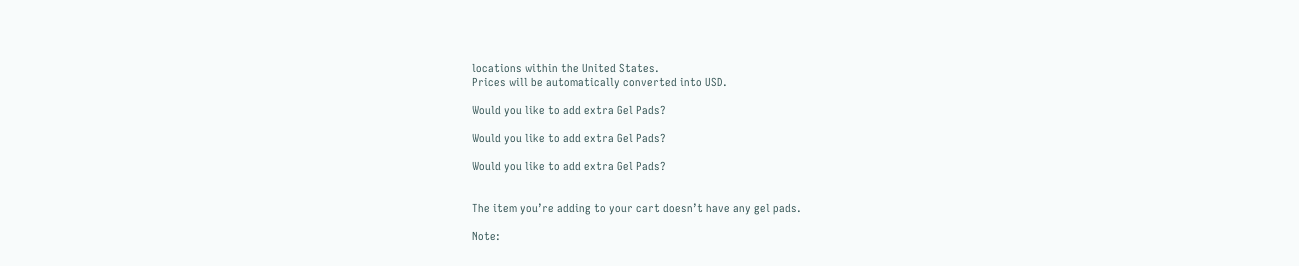locations within the United States.
Prices will be automatically converted into USD.

Would you like to add extra Gel Pads?

Would you like to add extra Gel Pads?

Would you like to add extra Gel Pads?


The item you’re adding to your cart doesn’t have any gel pads.

Note: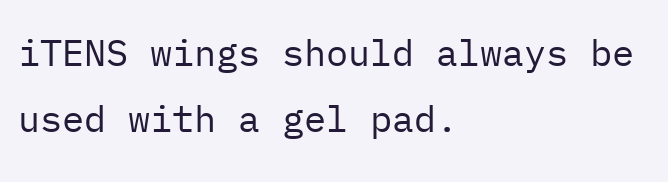iTENS wings should always be used with a gel pad.